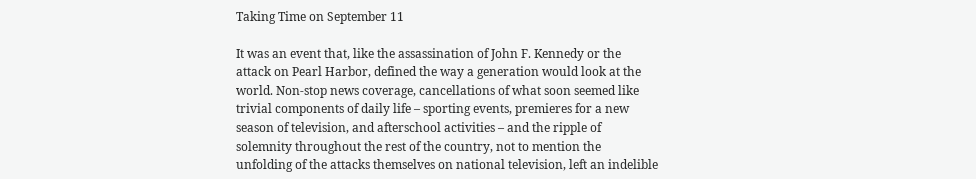Taking Time on September 11

It was an event that, like the assassination of John F. Kennedy or the attack on Pearl Harbor, defined the way a generation would look at the world. Non-stop news coverage, cancellations of what soon seemed like trivial components of daily life – sporting events, premieres for a new season of television, and afterschool activities – and the ripple of solemnity throughout the rest of the country, not to mention the unfolding of the attacks themselves on national television, left an indelible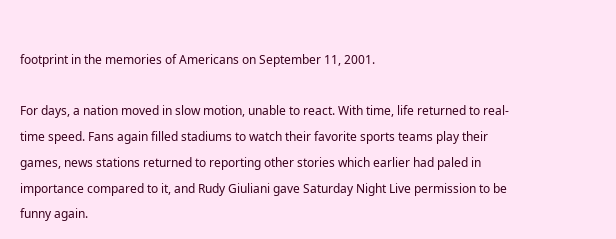footprint in the memories of Americans on September 11, 2001.

For days, a nation moved in slow motion, unable to react. With time, life returned to real-time speed. Fans again filled stadiums to watch their favorite sports teams play their games, news stations returned to reporting other stories which earlier had paled in importance compared to it, and Rudy Giuliani gave Saturday Night Live permission to be funny again.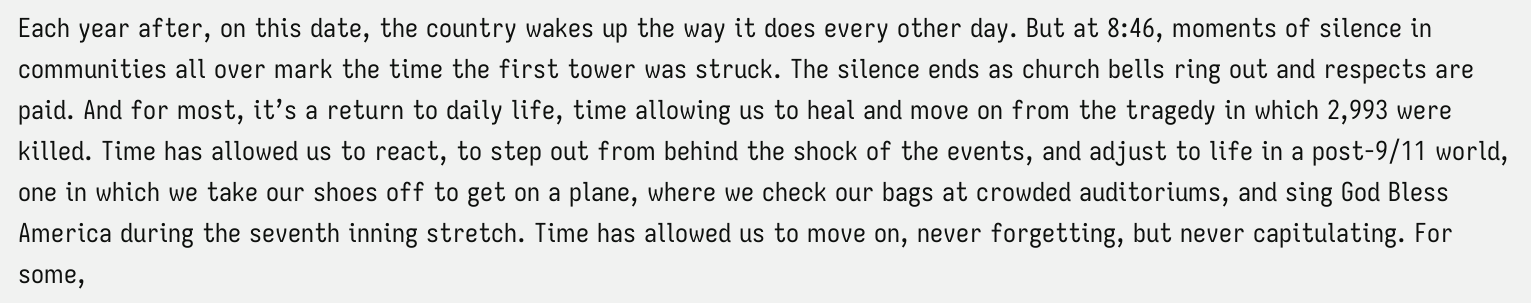Each year after, on this date, the country wakes up the way it does every other day. But at 8:46, moments of silence in communities all over mark the time the first tower was struck. The silence ends as church bells ring out and respects are paid. And for most, it’s a return to daily life, time allowing us to heal and move on from the tragedy in which 2,993 were killed. Time has allowed us to react, to step out from behind the shock of the events, and adjust to life in a post-9/11 world, one in which we take our shoes off to get on a plane, where we check our bags at crowded auditoriums, and sing God Bless America during the seventh inning stretch. Time has allowed us to move on, never forgetting, but never capitulating. For some,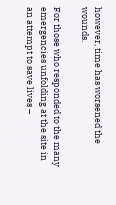however, time has worsened the wounds.

For those who responded to the many emergencies unfolding at the site in an attempt to save lives –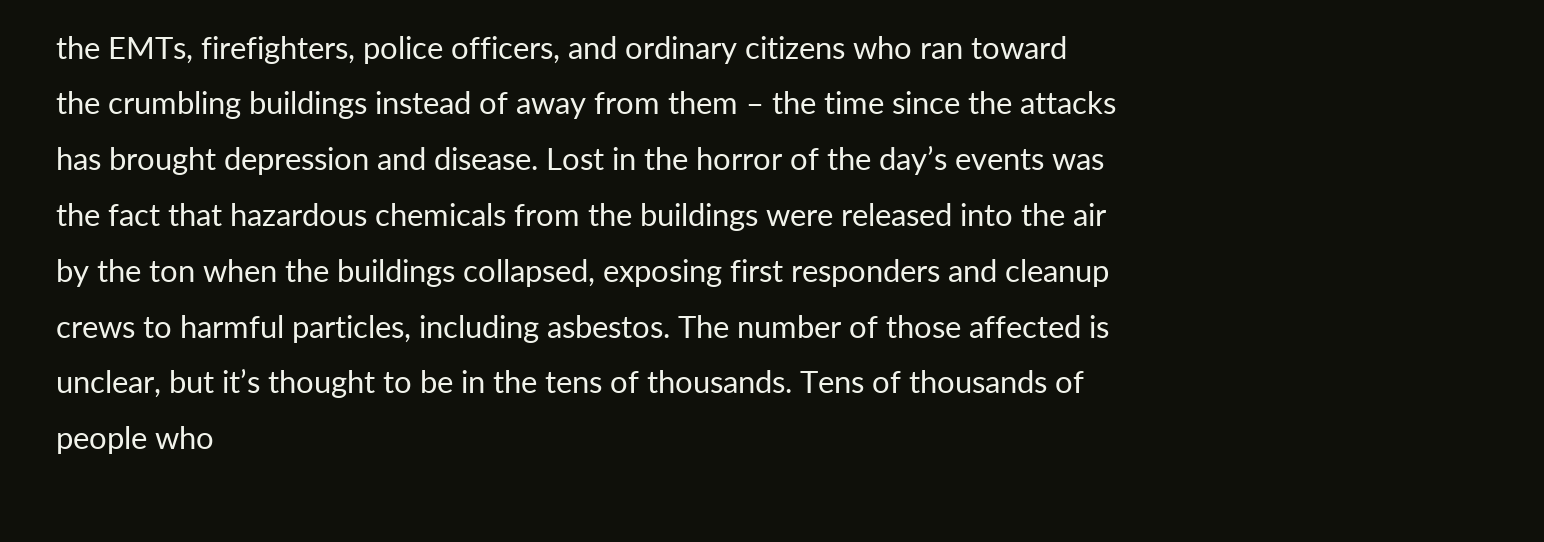the EMTs, firefighters, police officers, and ordinary citizens who ran toward the crumbling buildings instead of away from them – the time since the attacks has brought depression and disease. Lost in the horror of the day’s events was the fact that hazardous chemicals from the buildings were released into the air by the ton when the buildings collapsed, exposing first responders and cleanup crews to harmful particles, including asbestos. The number of those affected is unclear, but it’s thought to be in the tens of thousands. Tens of thousands of people who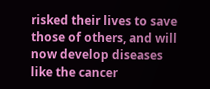risked their lives to save those of others, and will now develop diseases like the cancer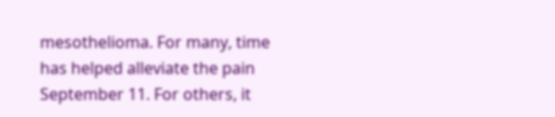mesothelioma. For many, time has helped alleviate the pain September 11. For others, it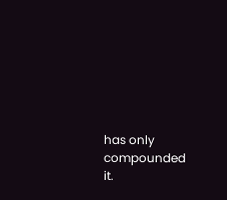has only compounded it.